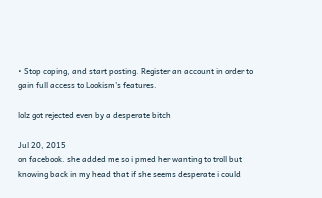• Stop coping, and start posting. Register an account in order to gain full access to Lookism's features.

lolz got rejected even by a desperate bitch

Jul 20, 2015
on facebook. she added me so i pmed her wanting to troll but knowing back in my head that if she seems desperate i could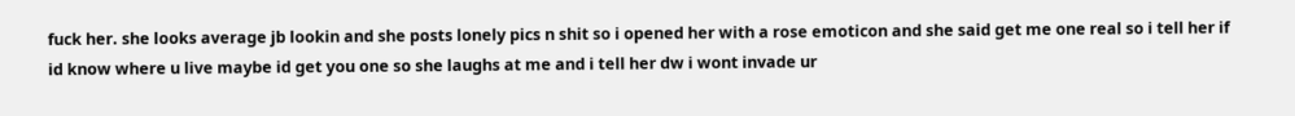fuck her. she looks average jb lookin and she posts lonely pics n shit so i opened her with a rose emoticon and she said get me one real so i tell her if id know where u live maybe id get you one so she laughs at me and i tell her dw i wont invade ur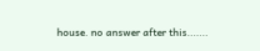house. no answer after this.......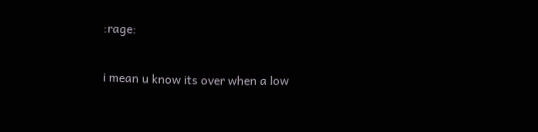:rage:

i mean u know its over when a low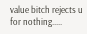value bitch rejects u for nothing.....